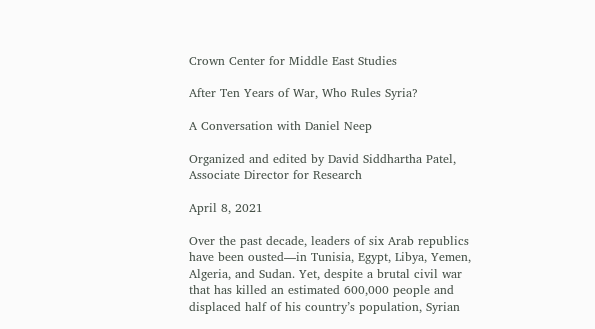Crown Center for Middle East Studies

After Ten Years of War, Who Rules Syria?

A Conversation with Daniel Neep

Organized and edited by David Siddhartha Patel, Associate Director for Research

April 8, 2021

Over the past decade, leaders of six Arab republics have been ousted—in Tunisia, Egypt, Libya, Yemen, Algeria, and Sudan. Yet, despite a brutal civil war that has killed an estimated 600,000 people and displaced half of his country’s population, Syrian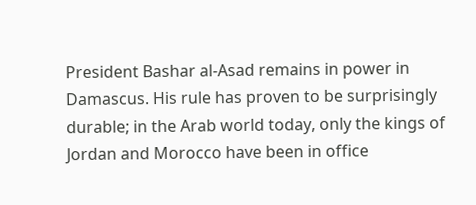President Bashar al-Asad remains in power in Damascus. His rule has proven to be surprisingly durable; in the Arab world today, only the kings of Jordan and Morocco have been in office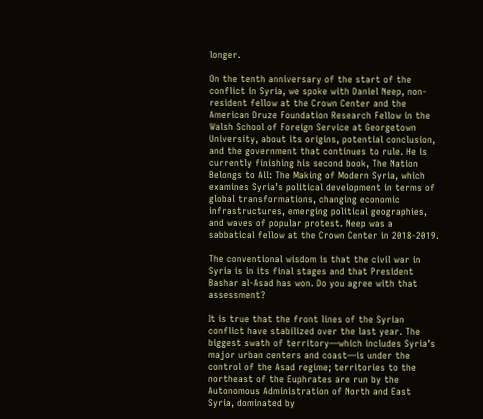longer.

On the tenth anniversary of the start of the conflict in Syria, we spoke with Daniel Neep, non-resident fellow at the Crown Center and the American Druze Foundation Research Fellow in the Walsh School of Foreign Service at Georgetown University, about its origins, potential conclusion, and the government that continues to rule. He is currently finishing his second book, The Nation Belongs to All: The Making of Modern Syria, which examines Syria’s political development in terms of global transformations, changing economic infrastructures, emerging political geographies, and waves of popular protest. Neep was a sabbatical fellow at the Crown Center in 2018-2019.

The conventional wisdom is that the civil war in Syria is in its final stages and that President Bashar al-Asad has won. Do you agree with that assessment?

It is true that the front lines of the Syrian conflict have stabilized over the last year. The biggest swath of territory—which includes Syria’s major urban centers and coast—is under the control of the Asad regime; territories to the northeast of the Euphrates are run by the Autonomous Administration of North and East Syria, dominated by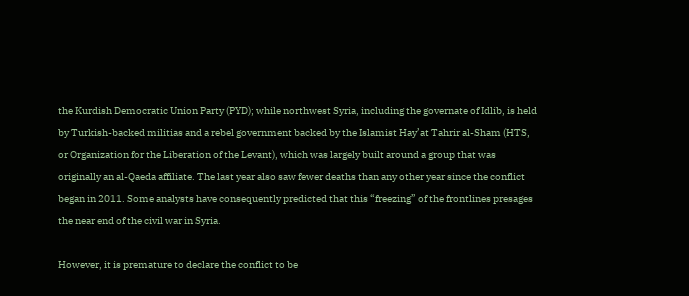the Kurdish Democratic Union Party (PYD); while northwest Syria, including the governate of Idlib, is held by Turkish-backed militias and a rebel government backed by the Islamist Hay’at Tahrir al-Sham (HTS, or Organization for the Liberation of the Levant), which was largely built around a group that was originally an al-Qaeda affiliate. The last year also saw fewer deaths than any other year since the conflict began in 2011. Some analysts have consequently predicted that this “freezing” of the frontlines presages the near end of the civil war in Syria.

However, it is premature to declare the conflict to be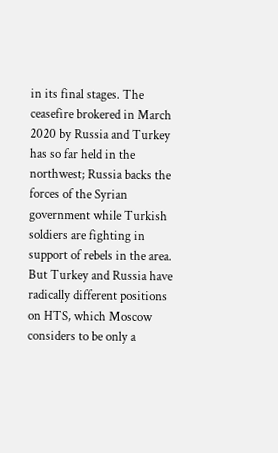in its final stages. The ceasefire brokered in March 2020 by Russia and Turkey has so far held in the northwest; Russia backs the forces of the Syrian government while Turkish soldiers are fighting in support of rebels in the area. But Turkey and Russia have radically different positions on HTS, which Moscow considers to be only a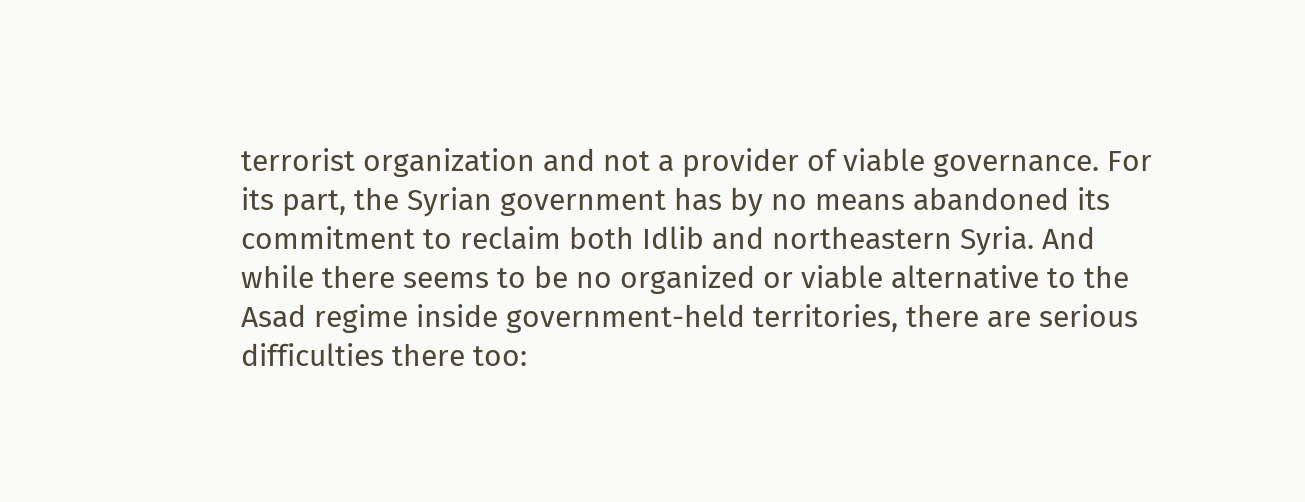terrorist organization and not a provider of viable governance. For its part, the Syrian government has by no means abandoned its commitment to reclaim both Idlib and northeastern Syria. And while there seems to be no organized or viable alternative to the Asad regime inside government-held territories, there are serious difficulties there too: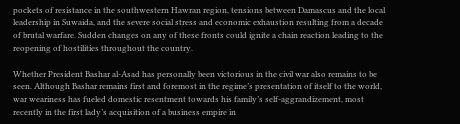pockets of resistance in the southwestern Hawran region, tensions between Damascus and the local leadership in Suwaida, and the severe social stress and economic exhaustion resulting from a decade of brutal warfare. Sudden changes on any of these fronts could ignite a chain reaction leading to the reopening of hostilities throughout the country.

Whether President Bashar al-Asad has personally been victorious in the civil war also remains to be seen. Although Bashar remains first and foremost in the regime’s presentation of itself to the world, war weariness has fueled domestic resentment towards his family’s self-aggrandizement, most recently in the first lady’s acquisition of a business empire in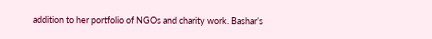addition to her portfolio of NGOs and charity work. Bashar’s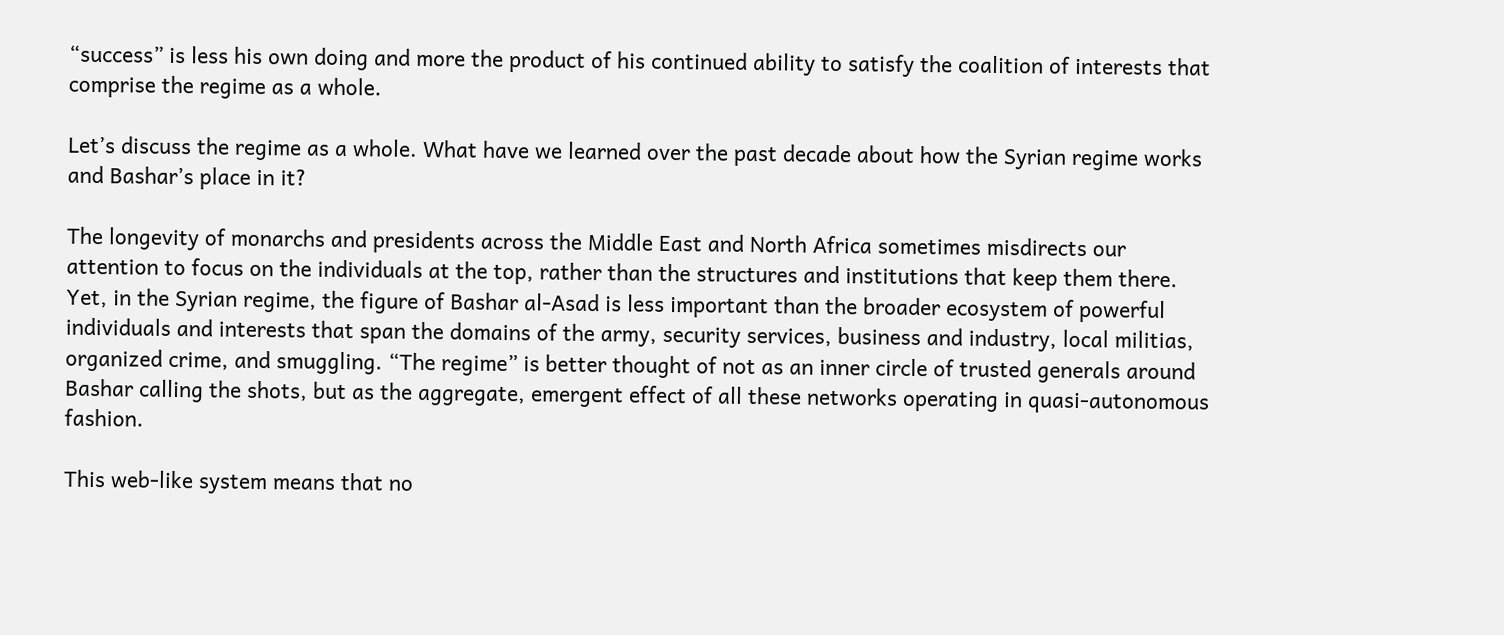“success” is less his own doing and more the product of his continued ability to satisfy the coalition of interests that comprise the regime as a whole.

Let’s discuss the regime as a whole. What have we learned over the past decade about how the Syrian regime works and Bashar’s place in it?

The longevity of monarchs and presidents across the Middle East and North Africa sometimes misdirects our attention to focus on the individuals at the top, rather than the structures and institutions that keep them there. Yet, in the Syrian regime, the figure of Bashar al-Asad is less important than the broader ecosystem of powerful individuals and interests that span the domains of the army, security services, business and industry, local militias, organized crime, and smuggling. “The regime” is better thought of not as an inner circle of trusted generals around Bashar calling the shots, but as the aggregate, emergent effect of all these networks operating in quasi-autonomous fashion.

This web-like system means that no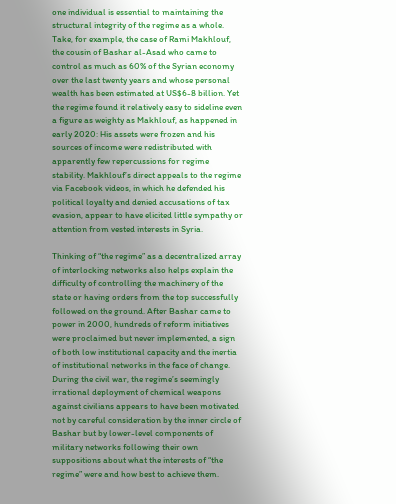one individual is essential to maintaining the structural integrity of the regime as a whole. Take, for example, the case of Rami Makhlouf, the cousin of Bashar al-Asad who came to control as much as 60% of the Syrian economy over the last twenty years and whose personal wealth has been estimated at US$6-8 billion. Yet the regime found it relatively easy to sideline even a figure as weighty as Makhlouf, as happened in early 2020: His assets were frozen and his sources of income were redistributed with apparently few repercussions for regime stability. Makhlouf’s direct appeals to the regime via Facebook videos, in which he defended his political loyalty and denied accusations of tax evasion, appear to have elicited little sympathy or attention from vested interests in Syria.

Thinking of “the regime” as a decentralized array of interlocking networks also helps explain the difficulty of controlling the machinery of the state or having orders from the top successfully followed on the ground. After Bashar came to power in 2000, hundreds of reform initiatives were proclaimed but never implemented, a sign of both low institutional capacity and the inertia of institutional networks in the face of change. During the civil war, the regime’s seemingly irrational deployment of chemical weapons against civilians appears to have been motivated not by careful consideration by the inner circle of Bashar but by lower-level components of military networks following their own suppositions about what the interests of “the regime” were and how best to achieve them.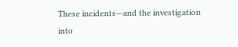These incidents—and the investigation into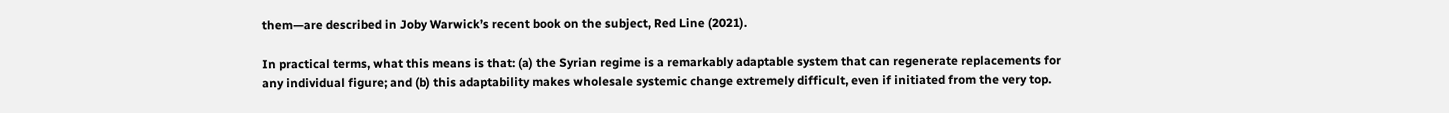them—are described in Joby Warwick’s recent book on the subject, Red Line (2021).

In practical terms, what this means is that: (a) the Syrian regime is a remarkably adaptable system that can regenerate replacements for any individual figure; and (b) this adaptability makes wholesale systemic change extremely difficult, even if initiated from the very top.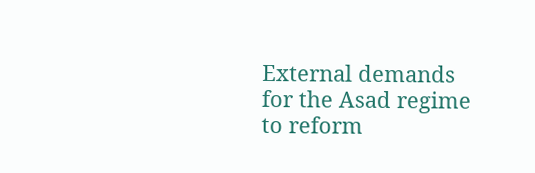External demands for the Asad regime to reform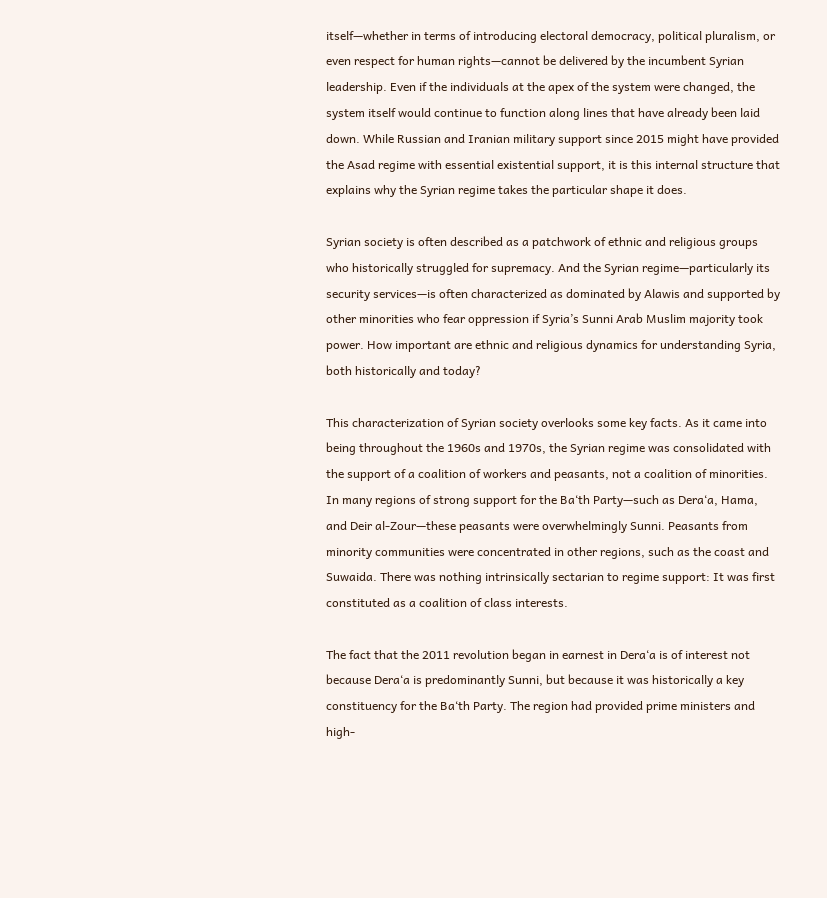itself—whether in terms of introducing electoral democracy, political pluralism, or even respect for human rights—cannot be delivered by the incumbent Syrian leadership. Even if the individuals at the apex of the system were changed, the system itself would continue to function along lines that have already been laid down. While Russian and Iranian military support since 2015 might have provided the Asad regime with essential existential support, it is this internal structure that explains why the Syrian regime takes the particular shape it does.

Syrian society is often described as a patchwork of ethnic and religious groups who historically struggled for supremacy. And the Syrian regime—particularly its security services—is often characterized as dominated by Alawis and supported by other minorities who fear oppression if Syria’s Sunni Arab Muslim majority took power. How important are ethnic and religious dynamics for understanding Syria, both historically and today?

This characterization of Syrian society overlooks some key facts. As it came into being throughout the 1960s and 1970s, the Syrian regime was consolidated with the support of a coalition of workers and peasants, not a coalition of minorities. In many regions of strong support for the Ba‘th Party—such as Dera‘a, Hama, and Deir al-Zour—these peasants were overwhelmingly Sunni. Peasants from minority communities were concentrated in other regions, such as the coast and Suwaida. There was nothing intrinsically sectarian to regime support: It was first constituted as a coalition of class interests.

The fact that the 2011 revolution began in earnest in Dera‘a is of interest not because Dera‘a is predominantly Sunni, but because it was historically a key constituency for the Ba‘th Party. The region had provided prime ministers and high-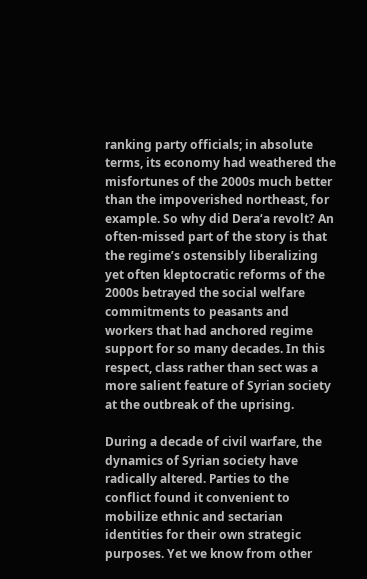ranking party officials; in absolute terms, its economy had weathered the misfortunes of the 2000s much better than the impoverished northeast, for example. So why did Dera‘a revolt? An often-missed part of the story is that the regime’s ostensibly liberalizing yet often kleptocratic reforms of the 2000s betrayed the social welfare commitments to peasants and workers that had anchored regime support for so many decades. In this respect, class rather than sect was a more salient feature of Syrian society at the outbreak of the uprising.

During a decade of civil warfare, the dynamics of Syrian society have radically altered. Parties to the conflict found it convenient to mobilize ethnic and sectarian identities for their own strategic purposes. Yet we know from other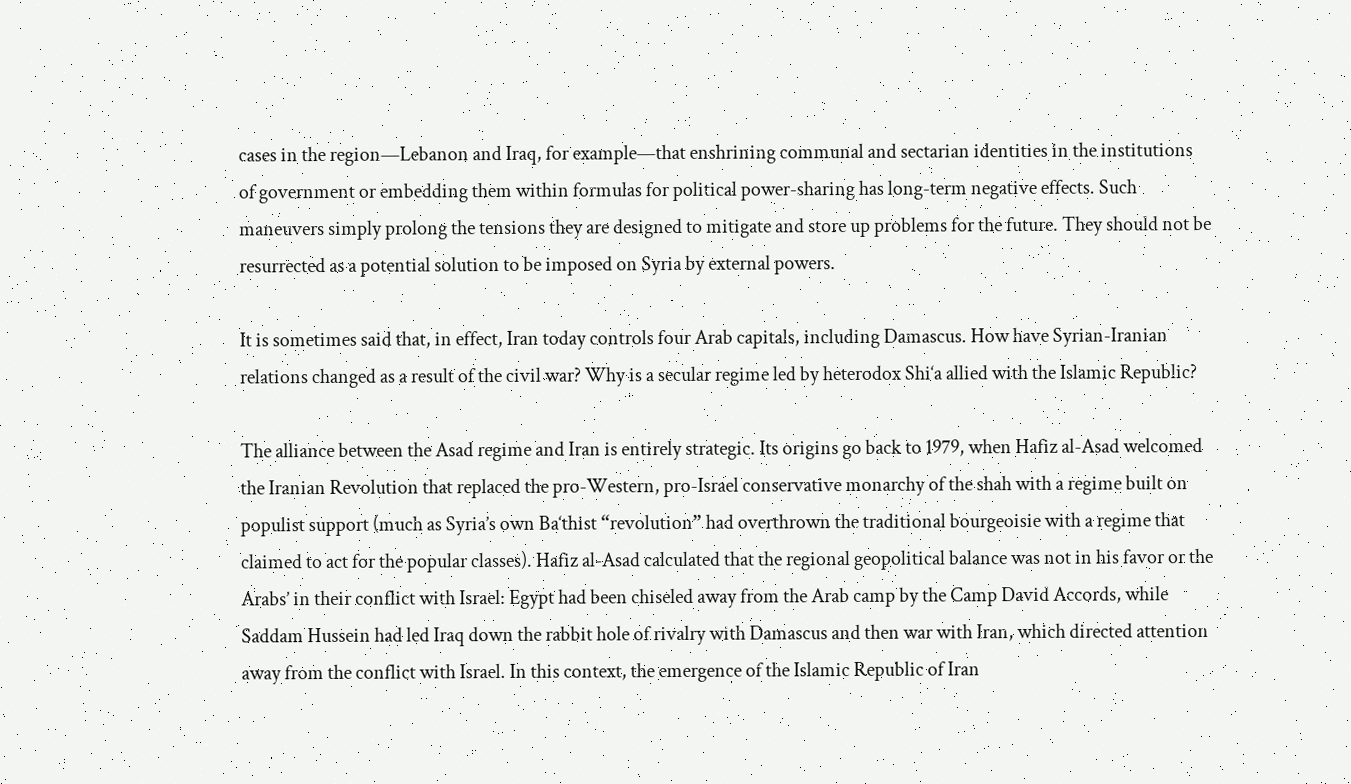cases in the region—Lebanon and Iraq, for example—that enshrining communal and sectarian identities in the institutions of government or embedding them within formulas for political power-sharing has long-term negative effects. Such maneuvers simply prolong the tensions they are designed to mitigate and store up problems for the future. They should not be resurrected as a potential solution to be imposed on Syria by external powers.

It is sometimes said that, in effect, Iran today controls four Arab capitals, including Damascus. How have Syrian-Iranian relations changed as a result of the civil war? Why is a secular regime led by heterodox Shi‘a allied with the Islamic Republic?

The alliance between the Asad regime and Iran is entirely strategic. Its origins go back to 1979, when Hafiz al-Asad welcomed the Iranian Revolution that replaced the pro-Western, pro-Israel conservative monarchy of the shah with a regime built on populist support (much as Syria’s own Ba‘thist “revolution” had overthrown the traditional bourgeoisie with a regime that claimed to act for the popular classes). Hafiz al-Asad calculated that the regional geopolitical balance was not in his favor or the Arabs’ in their conflict with Israel: Egypt had been chiseled away from the Arab camp by the Camp David Accords, while Saddam Hussein had led Iraq down the rabbit hole of rivalry with Damascus and then war with Iran, which directed attention away from the conflict with Israel. In this context, the emergence of the Islamic Republic of Iran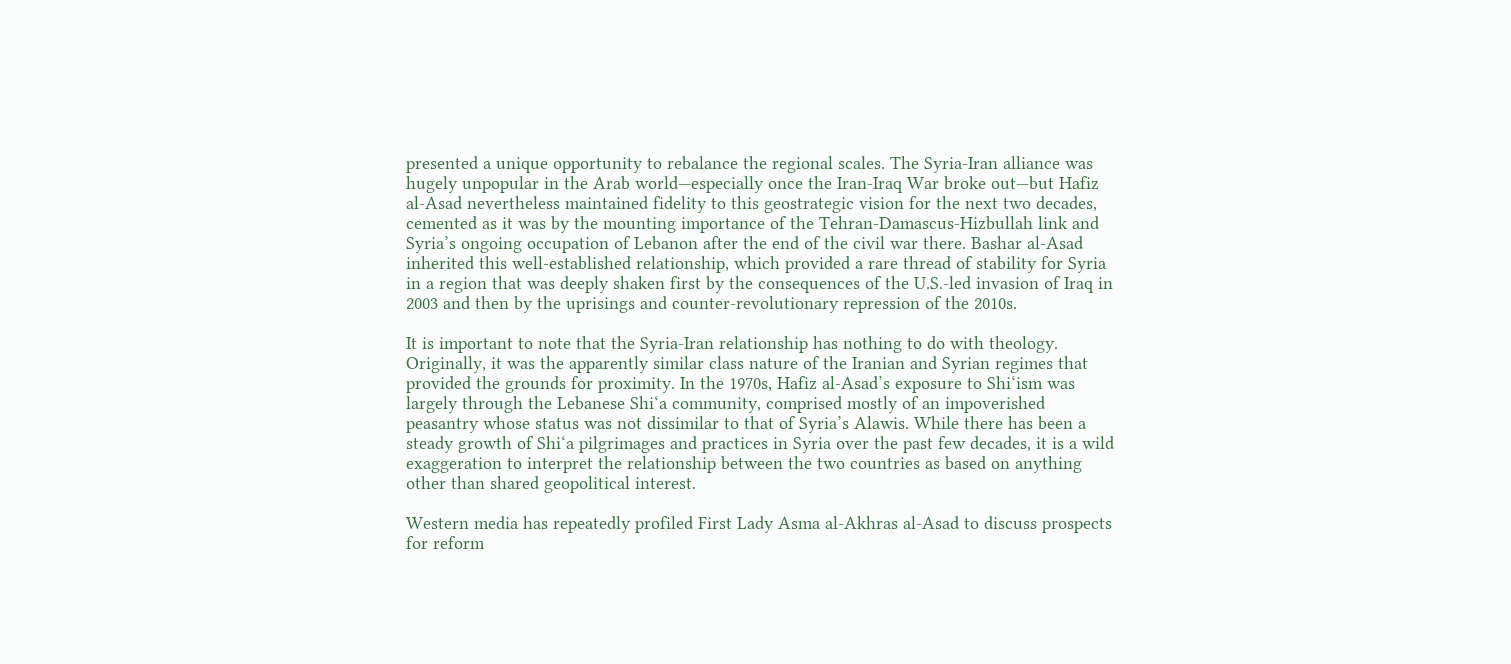presented a unique opportunity to rebalance the regional scales. The Syria-Iran alliance was hugely unpopular in the Arab world—especially once the Iran-Iraq War broke out—but Hafiz al-Asad nevertheless maintained fidelity to this geostrategic vision for the next two decades, cemented as it was by the mounting importance of the Tehran-Damascus-Hizbullah link and Syria’s ongoing occupation of Lebanon after the end of the civil war there. Bashar al-Asad inherited this well-established relationship, which provided a rare thread of stability for Syria in a region that was deeply shaken first by the consequences of the U.S.-led invasion of Iraq in 2003 and then by the uprisings and counter-revolutionary repression of the 2010s.

It is important to note that the Syria-Iran relationship has nothing to do with theology. Originally, it was the apparently similar class nature of the Iranian and Syrian regimes that provided the grounds for proximity. In the 1970s, Hafiz al-Asad’s exposure to Shi‘ism was largely through the Lebanese Shi‘a community, comprised mostly of an impoverished peasantry whose status was not dissimilar to that of Syria’s Alawis. While there has been a steady growth of Shi‘a pilgrimages and practices in Syria over the past few decades, it is a wild exaggeration to interpret the relationship between the two countries as based on anything other than shared geopolitical interest.

Western media has repeatedly profiled First Lady Asma al-Akhras al-Asad to discuss prospects for reform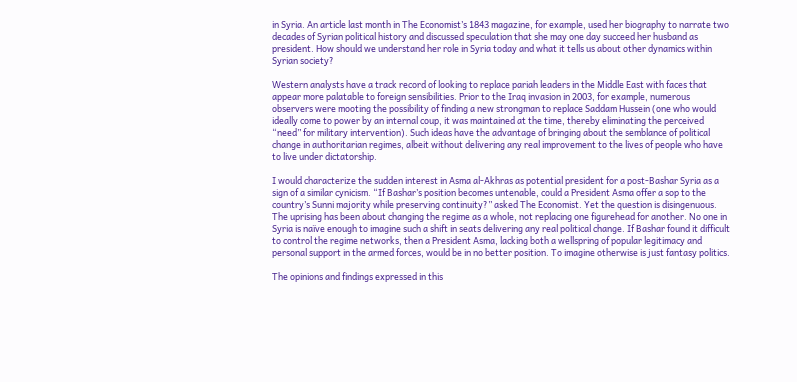in Syria. An article last month in The Economist’s 1843 magazine, for example, used her biography to narrate two decades of Syrian political history and discussed speculation that she may one day succeed her husband as president. How should we understand her role in Syria today and what it tells us about other dynamics within Syrian society?

Western analysts have a track record of looking to replace pariah leaders in the Middle East with faces that appear more palatable to foreign sensibilities. Prior to the Iraq invasion in 2003, for example, numerous observers were mooting the possibility of finding a new strongman to replace Saddam Hussein (one who would ideally come to power by an internal coup, it was maintained at the time, thereby eliminating the perceived “need” for military intervention). Such ideas have the advantage of bringing about the semblance of political change in authoritarian regimes, albeit without delivering any real improvement to the lives of people who have to live under dictatorship.

I would characterize the sudden interest in Asma al-Akhras as potential president for a post-Bashar Syria as a sign of a similar cynicism. “If Bashar’s position becomes untenable, could a President Asma offer a sop to the country’s Sunni majority while preserving continuity?” asked The Economist. Yet the question is disingenuous. The uprising has been about changing the regime as a whole, not replacing one figurehead for another. No one in Syria is naïve enough to imagine such a shift in seats delivering any real political change. If Bashar found it difficult to control the regime networks, then a President Asma, lacking both a wellspring of popular legitimacy and personal support in the armed forces, would be in no better position. To imagine otherwise is just fantasy politics.

The opinions and findings expressed in this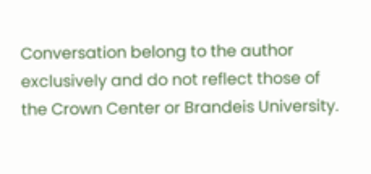Conversation belong to the author exclusively and do not reflect those of the Crown Center or Brandeis University.